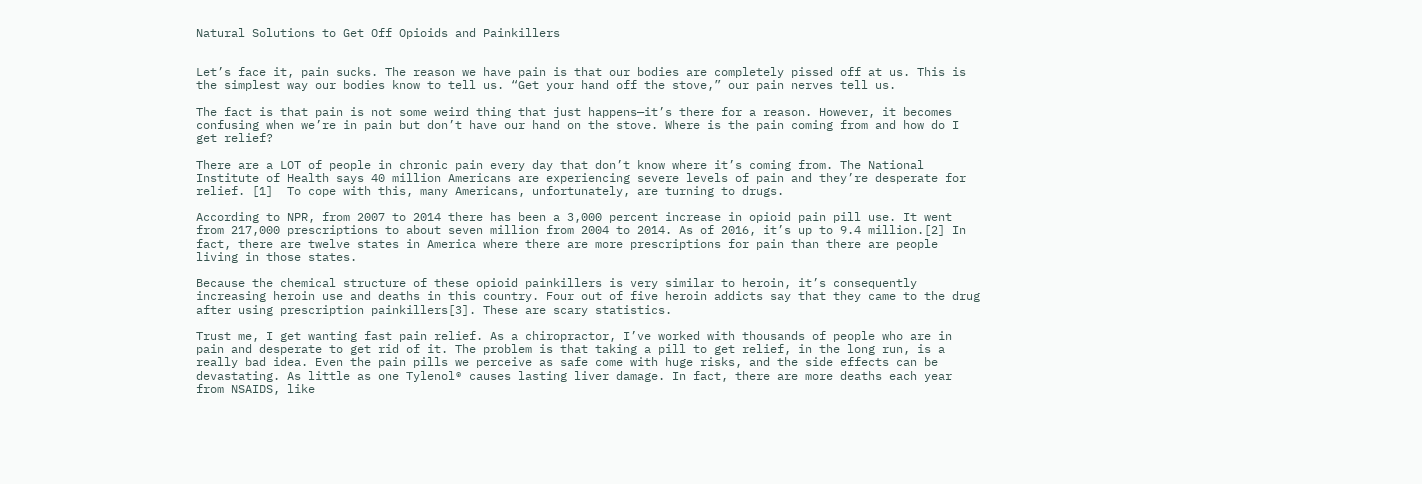Natural Solutions to Get Off Opioids and Painkillers


Let’s face it, pain sucks. The reason we have pain is that our bodies are completely pissed off at us. This is the simplest way our bodies know to tell us. “Get your hand off the stove,” our pain nerves tell us.

The fact is that pain is not some weird thing that just happens—it’s there for a reason. However, it becomes confusing when we’re in pain but don’t have our hand on the stove. Where is the pain coming from and how do I get relief?

There are a LOT of people in chronic pain every day that don’t know where it’s coming from. The National Institute of Health says 40 million Americans are experiencing severe levels of pain and they’re desperate for relief. [1]  To cope with this, many Americans, unfortunately, are turning to drugs.

According to NPR, from 2007 to 2014 there has been a 3,000 percent increase in opioid pain pill use. It went from 217,000 prescriptions to about seven million from 2004 to 2014. As of 2016, it’s up to 9.4 million.[2] In fact, there are twelve states in America where there are more prescriptions for pain than there are people living in those states.

Because the chemical structure of these opioid painkillers is very similar to heroin, it’s consequently increasing heroin use and deaths in this country. Four out of five heroin addicts say that they came to the drug after using prescription painkillers[3]. These are scary statistics.

Trust me, I get wanting fast pain relief. As a chiropractor, I’ve worked with thousands of people who are in pain and desperate to get rid of it. The problem is that taking a pill to get relief, in the long run, is a really bad idea. Even the pain pills we perceive as safe come with huge risks, and the side effects can be devastating. As little as one Tylenol® causes lasting liver damage. In fact, there are more deaths each year from NSAIDS, like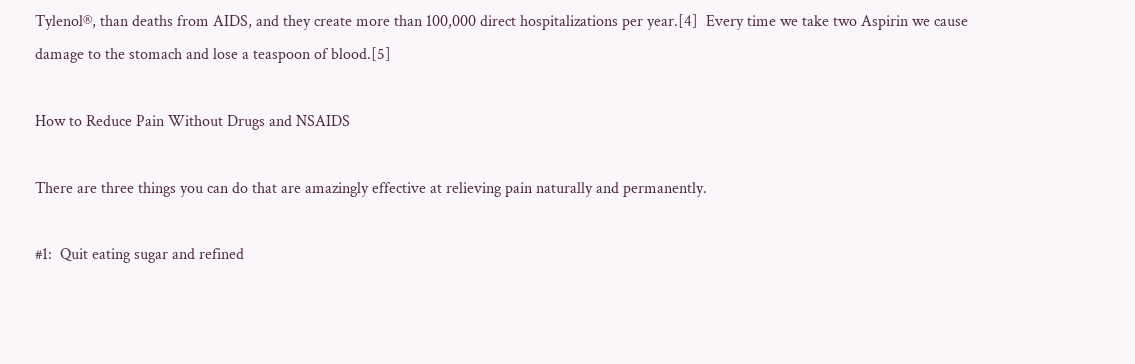Tylenol®, than deaths from AIDS, and they create more than 100,000 direct hospitalizations per year.[4]  Every time we take two Aspirin we cause damage to the stomach and lose a teaspoon of blood.[5]

How to Reduce Pain Without Drugs and NSAIDS

There are three things you can do that are amazingly effective at relieving pain naturally and permanently.

#1:  Quit eating sugar and refined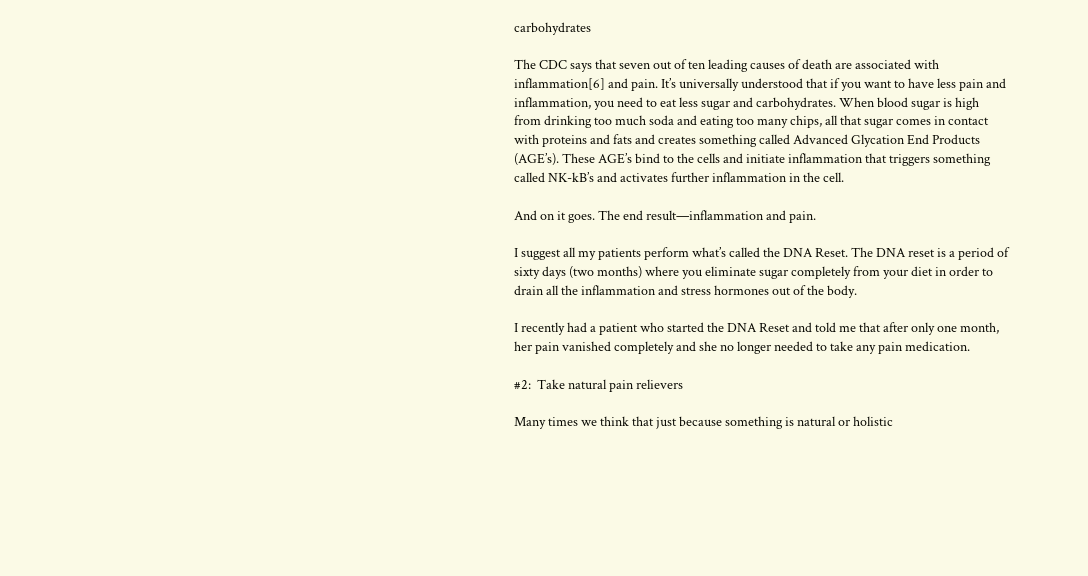carbohydrates

The CDC says that seven out of ten leading causes of death are associated with inflammation[6] and pain. It’s universally understood that if you want to have less pain and inflammation, you need to eat less sugar and carbohydrates. When blood sugar is high from drinking too much soda and eating too many chips, all that sugar comes in contact with proteins and fats and creates something called Advanced Glycation End Products (AGE’s). These AGE’s bind to the cells and initiate inflammation that triggers something called NK-kB’s and activates further inflammation in the cell.

And on it goes. The end result—inflammation and pain.

I suggest all my patients perform what’s called the DNA Reset. The DNA reset is a period of sixty days (two months) where you eliminate sugar completely from your diet in order to drain all the inflammation and stress hormones out of the body.

I recently had a patient who started the DNA Reset and told me that after only one month, her pain vanished completely and she no longer needed to take any pain medication.

#2:  Take natural pain relievers

Many times we think that just because something is natural or holistic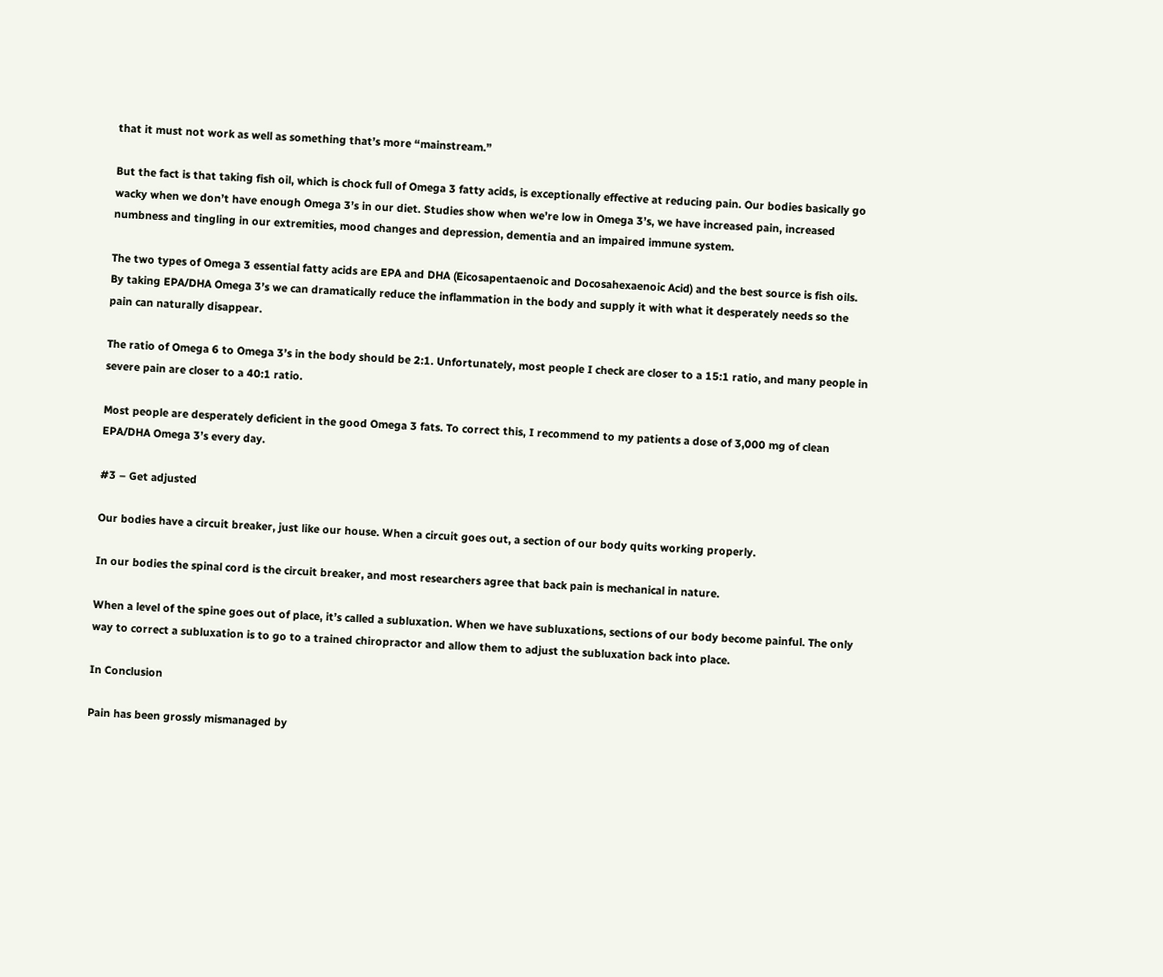that it must not work as well as something that’s more “mainstream.”

But the fact is that taking fish oil, which is chock full of Omega 3 fatty acids, is exceptionally effective at reducing pain. Our bodies basically go wacky when we don’t have enough Omega 3’s in our diet. Studies show when we’re low in Omega 3’s, we have increased pain, increased numbness and tingling in our extremities, mood changes and depression, dementia and an impaired immune system.

The two types of Omega 3 essential fatty acids are EPA and DHA (Eicosapentaenoic and Docosahexaenoic Acid) and the best source is fish oils. By taking EPA/DHA Omega 3’s we can dramatically reduce the inflammation in the body and supply it with what it desperately needs so the pain can naturally disappear.

The ratio of Omega 6 to Omega 3’s in the body should be 2:1. Unfortunately, most people I check are closer to a 15:1 ratio, and many people in severe pain are closer to a 40:1 ratio.

Most people are desperately deficient in the good Omega 3 fats. To correct this, I recommend to my patients a dose of 3,000 mg of clean EPA/DHA Omega 3’s every day.

#3 – Get adjusted

Our bodies have a circuit breaker, just like our house. When a circuit goes out, a section of our body quits working properly.

In our bodies the spinal cord is the circuit breaker, and most researchers agree that back pain is mechanical in nature.

When a level of the spine goes out of place, it’s called a subluxation. When we have subluxations, sections of our body become painful. The only way to correct a subluxation is to go to a trained chiropractor and allow them to adjust the subluxation back into place.

In Conclusion

Pain has been grossly mismanaged by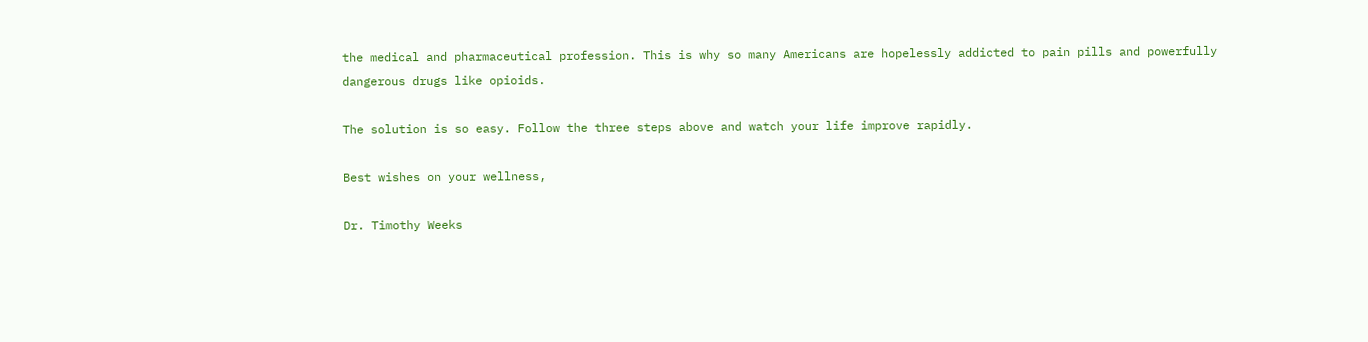the medical and pharmaceutical profession. This is why so many Americans are hopelessly addicted to pain pills and powerfully dangerous drugs like opioids.

The solution is so easy. Follow the three steps above and watch your life improve rapidly.

Best wishes on your wellness,

Dr. Timothy Weeks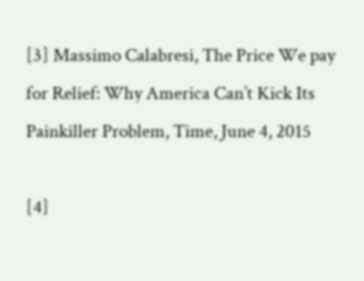[3] Massimo Calabresi, The Price We pay for Relief: Why America Can’t Kick Its Painkiller Problem, Time, June 4, 2015

[4]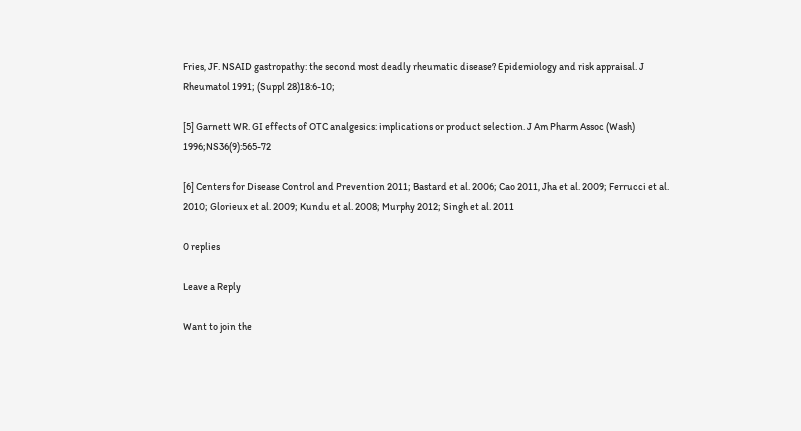Fries, JF. NSAID gastropathy: the second most deadly rheumatic disease? Epidemiology and risk appraisal. J Rheumatol 1991; (Suppl 28)18:6-10;

[5] Garnett WR. GI effects of OTC analgesics: implications or product selection. J Am Pharm Assoc (Wash) 1996;NS36(9):565-72

[6] Centers for Disease Control and Prevention 2011; Bastard et al. 2006; Cao 2011, Jha et al. 2009; Ferrucci et al. 2010; Glorieux et al. 2009; Kundu et al. 2008; Murphy 2012; Singh et al. 2011

0 replies

Leave a Reply

Want to join the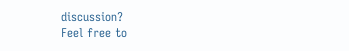discussion?
Feel free to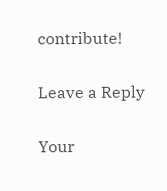contribute!

Leave a Reply

Your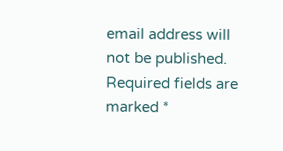email address will not be published. Required fields are marked *